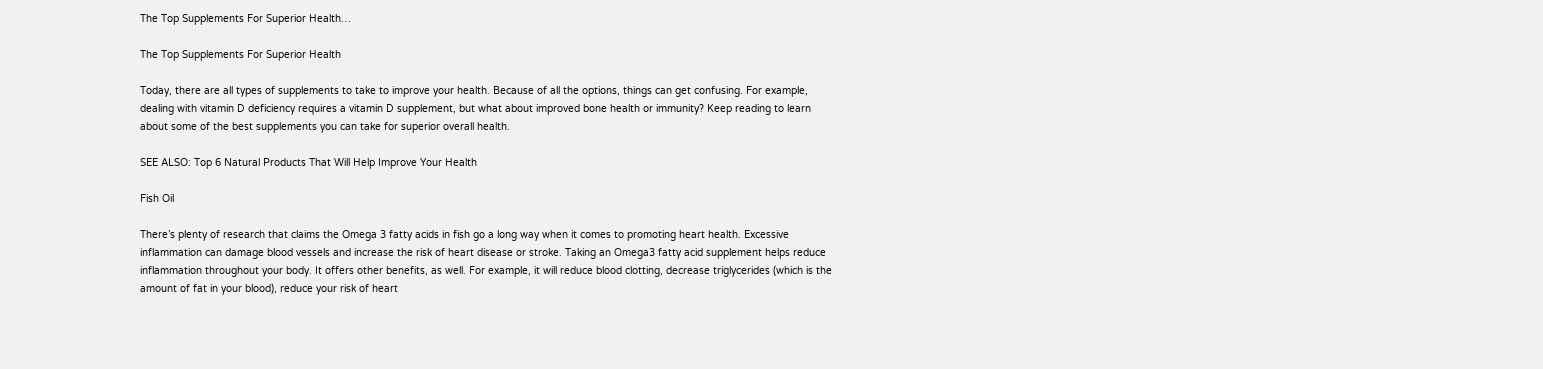The Top Supplements For Superior Health…

The Top Supplements For Superior Health

Today, there are all types of supplements to take to improve your health. Because of all the options, things can get confusing. For example, dealing with vitamin D deficiency requires a vitamin D supplement, but what about improved bone health or immunity? Keep reading to learn about some of the best supplements you can take for superior overall health.

SEE ALSO: Top 6 Natural Products That Will Help Improve Your Health

Fish Oil

There’s plenty of research that claims the Omega 3 fatty acids in fish go a long way when it comes to promoting heart health. Excessive inflammation can damage blood vessels and increase the risk of heart disease or stroke. Taking an Omega3 fatty acid supplement helps reduce inflammation throughout your body. It offers other benefits, as well. For example, it will reduce blood clotting, decrease triglycerides (which is the amount of fat in your blood), reduce your risk of heart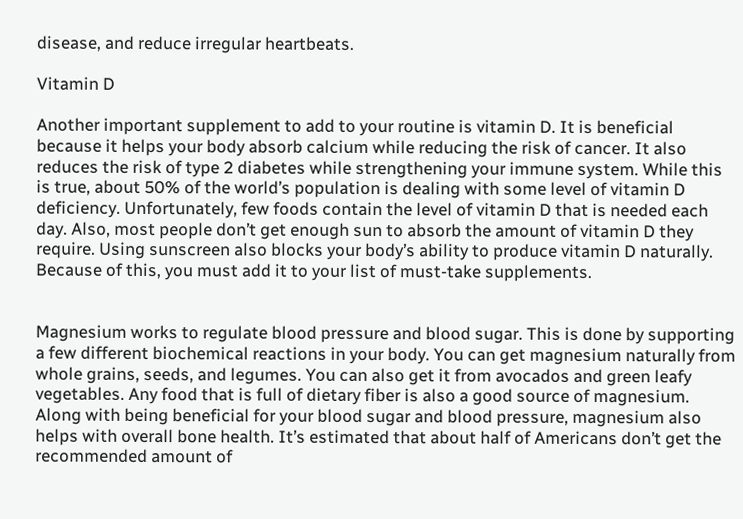disease, and reduce irregular heartbeats.

Vitamin D

Another important supplement to add to your routine is vitamin D. It is beneficial because it helps your body absorb calcium while reducing the risk of cancer. It also reduces the risk of type 2 diabetes while strengthening your immune system. While this is true, about 50% of the world’s population is dealing with some level of vitamin D deficiency. Unfortunately, few foods contain the level of vitamin D that is needed each day. Also, most people don’t get enough sun to absorb the amount of vitamin D they require. Using sunscreen also blocks your body’s ability to produce vitamin D naturally. Because of this, you must add it to your list of must-take supplements.


Magnesium works to regulate blood pressure and blood sugar. This is done by supporting a few different biochemical reactions in your body. You can get magnesium naturally from whole grains, seeds, and legumes. You can also get it from avocados and green leafy vegetables. Any food that is full of dietary fiber is also a good source of magnesium. Along with being beneficial for your blood sugar and blood pressure, magnesium also helps with overall bone health. It’s estimated that about half of Americans don’t get the recommended amount of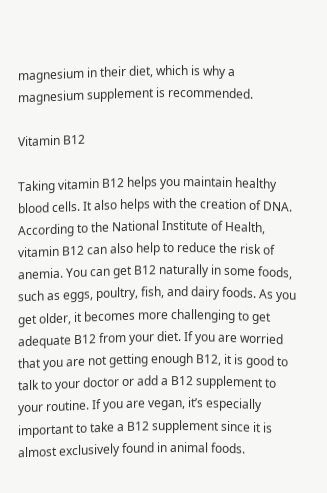magnesium in their diet, which is why a magnesium supplement is recommended.

Vitamin B12

Taking vitamin B12 helps you maintain healthy blood cells. It also helps with the creation of DNA. According to the National Institute of Health, vitamin B12 can also help to reduce the risk of anemia. You can get B12 naturally in some foods, such as eggs, poultry, fish, and dairy foods. As you get older, it becomes more challenging to get adequate B12 from your diet. If you are worried that you are not getting enough B12, it is good to talk to your doctor or add a B12 supplement to your routine. If you are vegan, it’s especially important to take a B12 supplement since it is almost exclusively found in animal foods.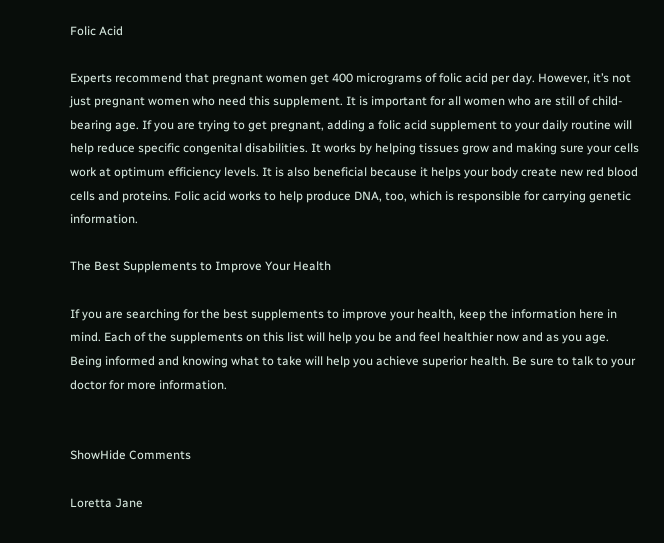Folic Acid

Experts recommend that pregnant women get 400 micrograms of folic acid per day. However, it’s not just pregnant women who need this supplement. It is important for all women who are still of child-bearing age. If you are trying to get pregnant, adding a folic acid supplement to your daily routine will help reduce specific congenital disabilities. It works by helping tissues grow and making sure your cells work at optimum efficiency levels. It is also beneficial because it helps your body create new red blood cells and proteins. Folic acid works to help produce DNA, too, which is responsible for carrying genetic information.

The Best Supplements to Improve Your Health

If you are searching for the best supplements to improve your health, keep the information here in mind. Each of the supplements on this list will help you be and feel healthier now and as you age. Being informed and knowing what to take will help you achieve superior health. Be sure to talk to your doctor for more information.


ShowHide Comments

Loretta Jane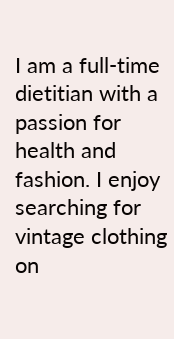I am a full-time dietitian with a passion for health and fashion. I enjoy searching for vintage clothing on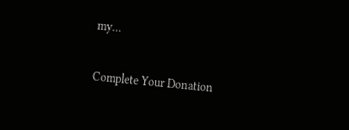my…

Complete Your Donation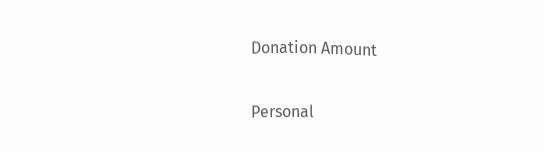Donation Amount

Personal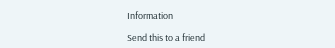Information

Send this to a friend